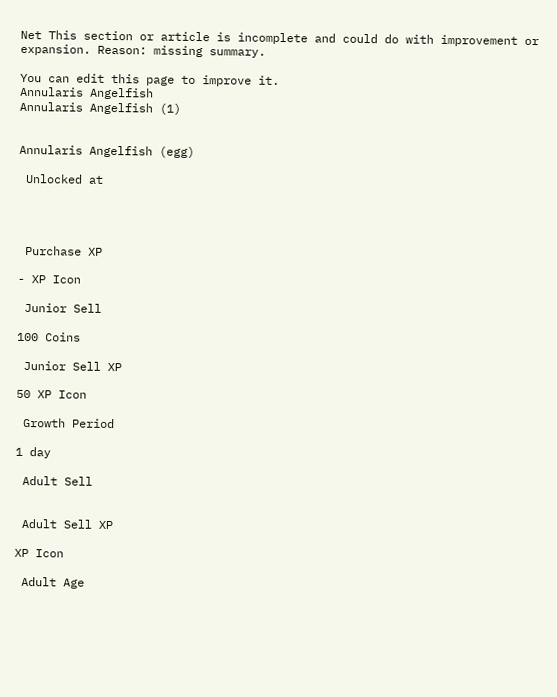Net This section or article is incomplete and could do with improvement or expansion. Reason: missing summary.

You can edit this page to improve it.
Annularis Angelfish
Annularis Angelfish (1)


Annularis Angelfish (egg)

 Unlocked at




 Purchase XP

- XP Icon

 Junior Sell

100 Coins

 Junior Sell XP

50 XP Icon

 Growth Period

1 day

 Adult Sell


 Adult Sell XP

XP Icon

 Adult Age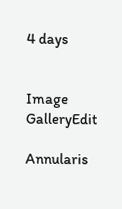4 days


Image GalleryEdit

Annularis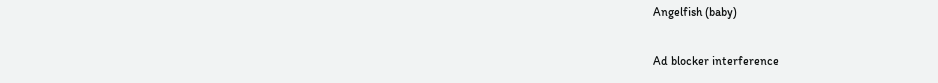Angelfish (baby)

Ad blocker interference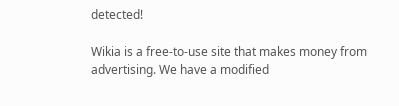detected!

Wikia is a free-to-use site that makes money from advertising. We have a modified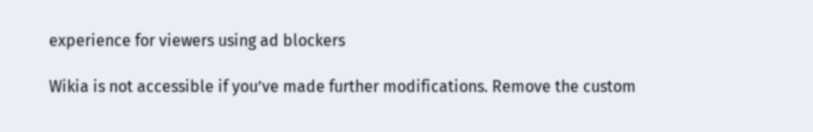experience for viewers using ad blockers

Wikia is not accessible if you’ve made further modifications. Remove the custom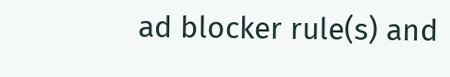ad blocker rule(s) and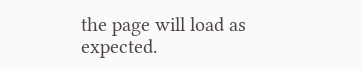the page will load as expected.